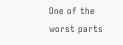One of the worst parts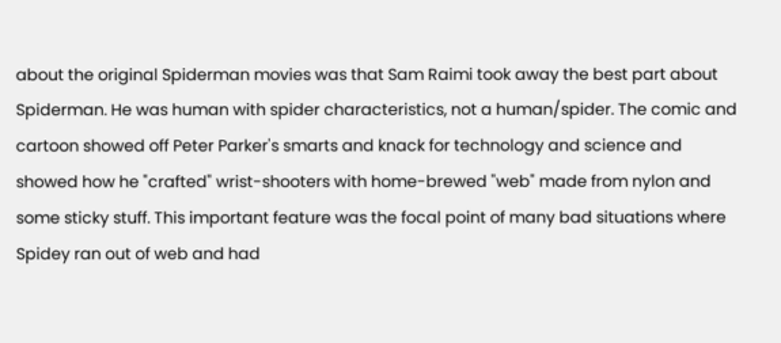about the original Spiderman movies was that Sam Raimi took away the best part about Spiderman. He was human with spider characteristics, not a human/spider. The comic and cartoon showed off Peter Parker's smarts and knack for technology and science and showed how he "crafted" wrist-shooters with home-brewed "web" made from nylon and some sticky stuff. This important feature was the focal point of many bad situations where Spidey ran out of web and had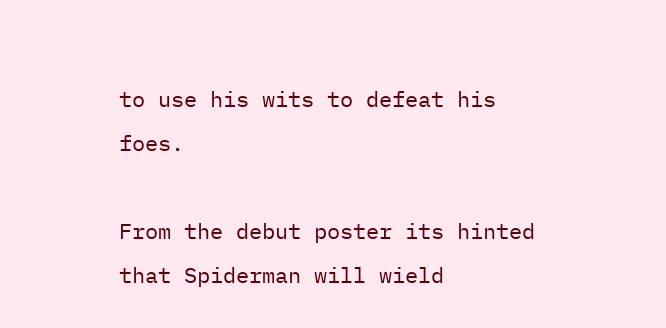to use his wits to defeat his foes.

From the debut poster its hinted that Spiderman will wield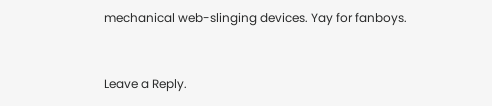mechanical web-slinging devices. Yay for fanboys.


Leave a Reply.